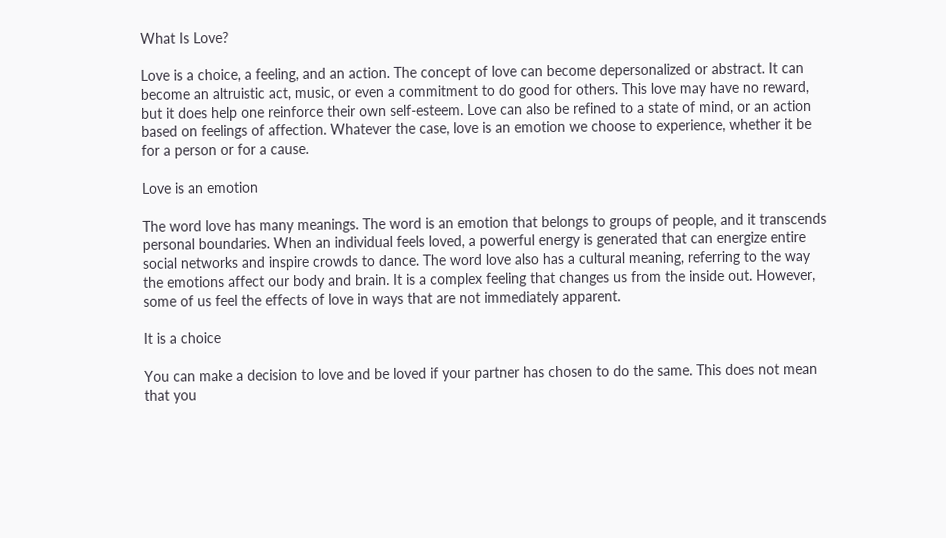What Is Love?

Love is a choice, a feeling, and an action. The concept of love can become depersonalized or abstract. It can become an altruistic act, music, or even a commitment to do good for others. This love may have no reward, but it does help one reinforce their own self-esteem. Love can also be refined to a state of mind, or an action based on feelings of affection. Whatever the case, love is an emotion we choose to experience, whether it be for a person or for a cause.

Love is an emotion

The word love has many meanings. The word is an emotion that belongs to groups of people, and it transcends personal boundaries. When an individual feels loved, a powerful energy is generated that can energize entire social networks and inspire crowds to dance. The word love also has a cultural meaning, referring to the way the emotions affect our body and brain. It is a complex feeling that changes us from the inside out. However, some of us feel the effects of love in ways that are not immediately apparent.

It is a choice

You can make a decision to love and be loved if your partner has chosen to do the same. This does not mean that you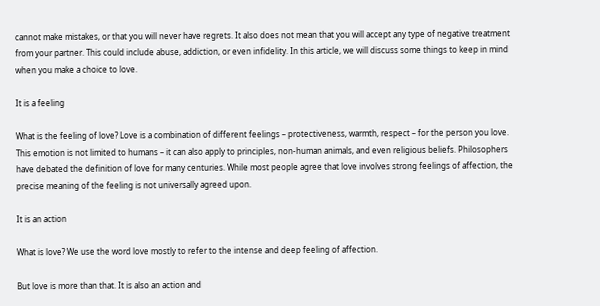cannot make mistakes, or that you will never have regrets. It also does not mean that you will accept any type of negative treatment from your partner. This could include abuse, addiction, or even infidelity. In this article, we will discuss some things to keep in mind when you make a choice to love.

It is a feeling

What is the feeling of love? Love is a combination of different feelings – protectiveness, warmth, respect – for the person you love. This emotion is not limited to humans – it can also apply to principles, non-human animals, and even religious beliefs. Philosophers have debated the definition of love for many centuries. While most people agree that love involves strong feelings of affection, the precise meaning of the feeling is not universally agreed upon.

It is an action

What is love? We use the word love mostly to refer to the intense and deep feeling of affection.

But love is more than that. It is also an action and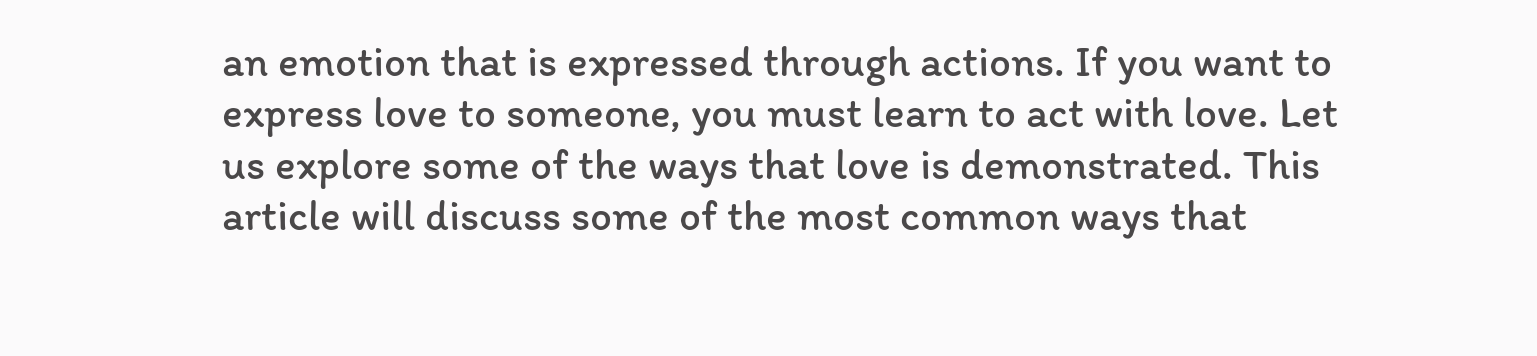an emotion that is expressed through actions. If you want to express love to someone, you must learn to act with love. Let us explore some of the ways that love is demonstrated. This article will discuss some of the most common ways that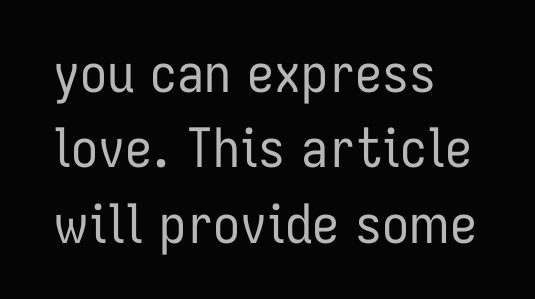you can express love. This article will provide some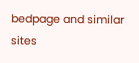bedpage and similar sites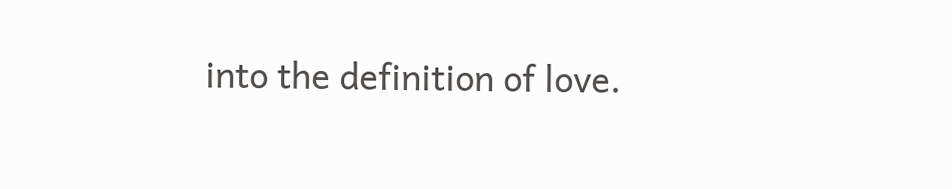into the definition of love.